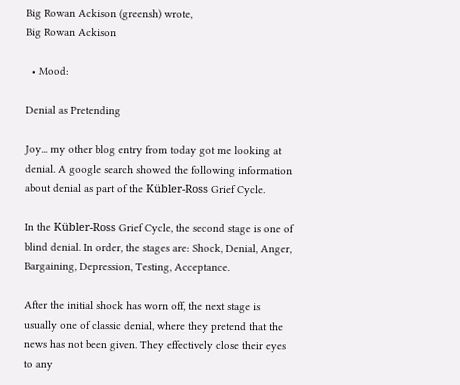Big Rowan Ackison (greensh) wrote,
Big Rowan Ackison

  • Mood:

Denial as Pretending

Joy... my other blog entry from today got me looking at denial. A google search showed the following information about denial as part of the Kübler-Ross Grief Cycle.

In the Kübler-Ross Grief Cycle, the second stage is one of blind denial. In order, the stages are: Shock, Denial, Anger, Bargaining, Depression, Testing, Acceptance.

After the initial shock has worn off, the next stage is usually one of classic denial, where they pretend that the news has not been given. They effectively close their eyes to any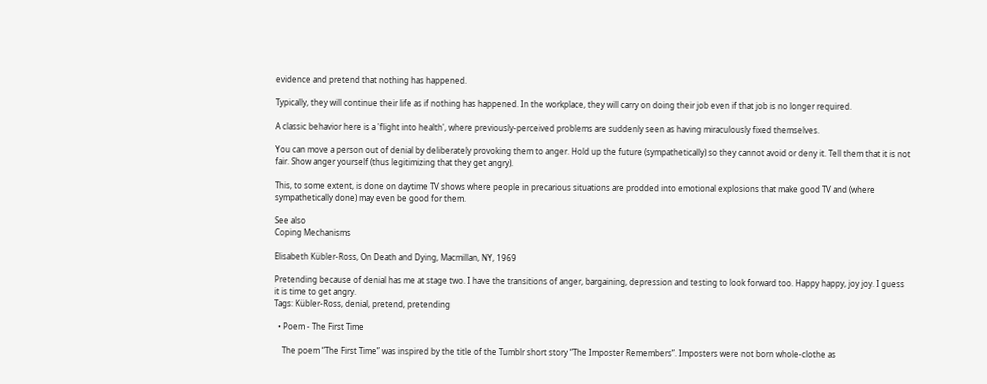evidence and pretend that nothing has happened.

Typically, they will continue their life as if nothing has happened. In the workplace, they will carry on doing their job even if that job is no longer required.

A classic behavior here is a 'flight into health', where previously-perceived problems are suddenly seen as having miraculously fixed themselves.

You can move a person out of denial by deliberately provoking them to anger. Hold up the future (sympathetically) so they cannot avoid or deny it. Tell them that it is not fair. Show anger yourself (thus legitimizing that they get angry).

This, to some extent, is done on daytime TV shows where people in precarious situations are prodded into emotional explosions that make good TV and (where sympathetically done) may even be good for them.

See also
Coping Mechanisms

Elisabeth Kübler-Ross, On Death and Dying, Macmillan, NY, 1969

Pretending because of denial has me at stage two. I have the transitions of anger, bargaining, depression and testing to look forward too. Happy happy, joy joy. I guess it is time to get angry.
Tags: Kübler-Ross, denial, pretend, pretending

  • Poem - The First Time

    The poem “The First Time” was inspired by the title of the Tumblr short story “The Imposter Remembers”. Imposters were not born whole-clothe as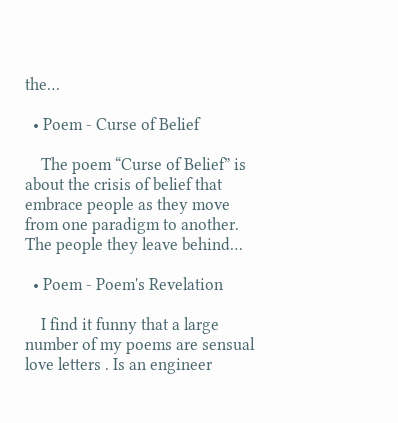the…

  • Poem - Curse of Belief

    The poem “Curse of Belief” is about the crisis of belief that embrace people as they move from one paradigm to another. The people they leave behind…

  • Poem - Poem's Revelation

    I find it funny that a large number of my poems are sensual love letters . Is an engineer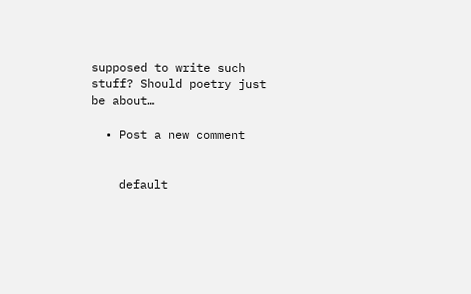supposed to write such stuff? Should poetry just be about…

  • Post a new comment


    default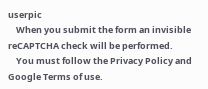userpic
    When you submit the form an invisible reCAPTCHA check will be performed.
    You must follow the Privacy Policy and Google Terms of use.